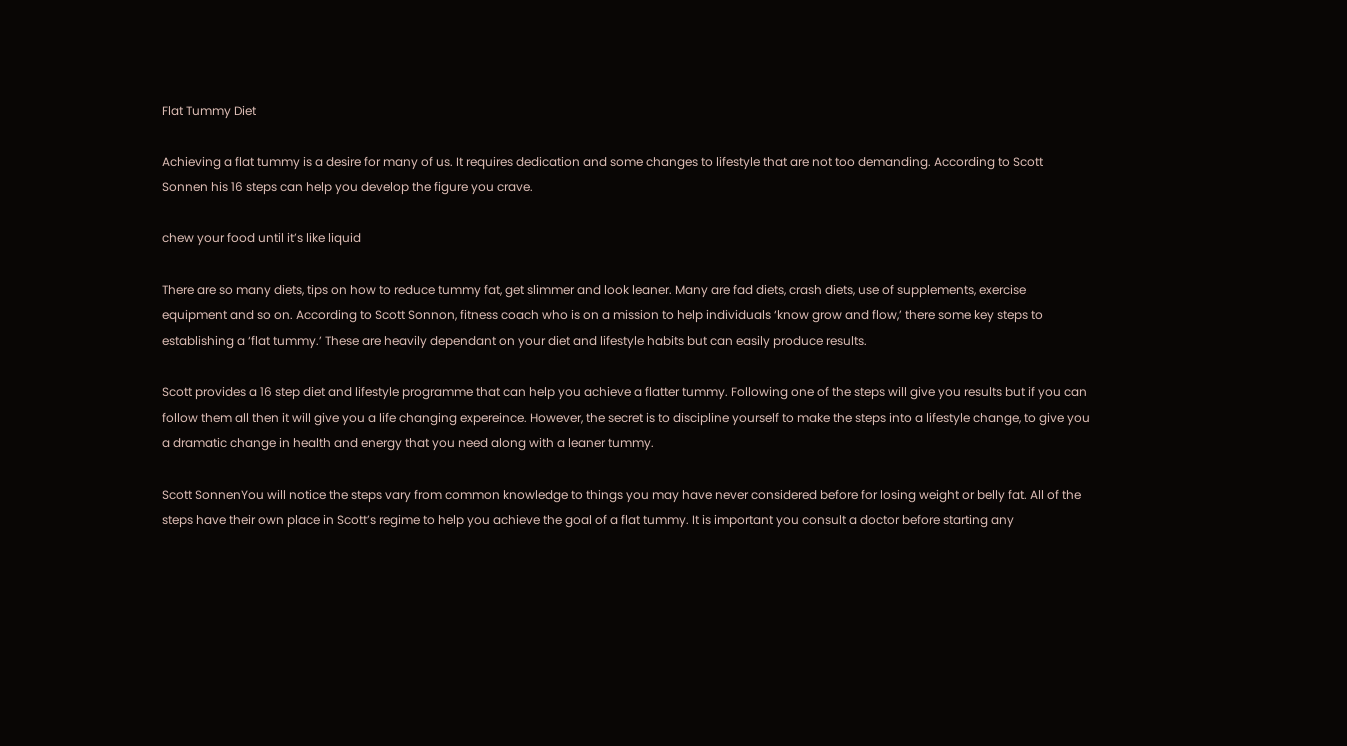Flat Tummy Diet

Achieving a flat tummy is a desire for many of us. It requires dedication and some changes to lifestyle that are not too demanding. According to Scott Sonnen his 16 steps can help you develop the figure you crave.

chew your food until it’s like liquid

There are so many diets, tips on how to reduce tummy fat, get slimmer and look leaner. Many are fad diets, crash diets, use of supplements, exercise equipment and so on. According to Scott Sonnon, fitness coach who is on a mission to help individuals ‘know grow and flow,’ there some key steps to establishing a ‘flat tummy.’ These are heavily dependant on your diet and lifestyle habits but can easily produce results.

Scott provides a 16 step diet and lifestyle programme that can help you achieve a flatter tummy. Following one of the steps will give you results but if you can follow them all then it will give you a life changing expereince. However, the secret is to discipline yourself to make the steps into a lifestyle change, to give you a dramatic change in health and energy that you need along with a leaner tummy.

Scott SonnenYou will notice the steps vary from common knowledge to things you may have never considered before for losing weight or belly fat. All of the steps have their own place in Scott’s regime to help you achieve the goal of a flat tummy. It is important you consult a doctor before starting any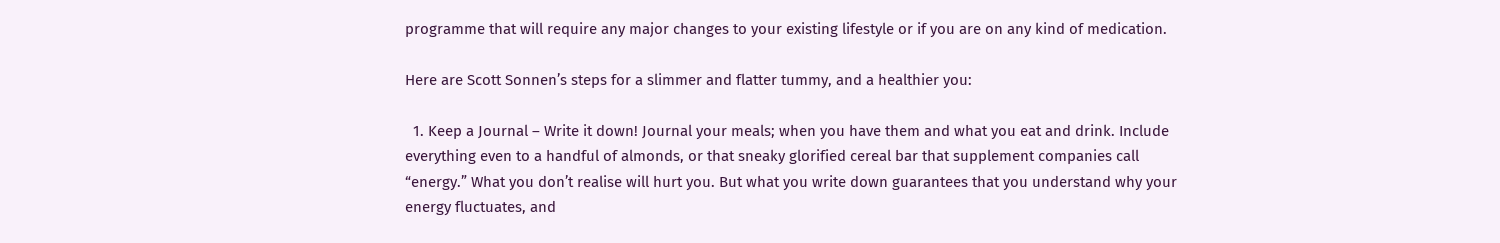programme that will require any major changes to your existing lifestyle or if you are on any kind of medication.

Here are Scott Sonnen’s steps for a slimmer and flatter tummy, and a healthier you:

  1. Keep a Journal – Write it down! Journal your meals; when you have them and what you eat and drink. Include everything even to a handful of almonds, or that sneaky glorified cereal bar that supplement companies call “energy.” What you don’t realise will hurt you. But what you write down guarantees that you understand why your energy fluctuates, and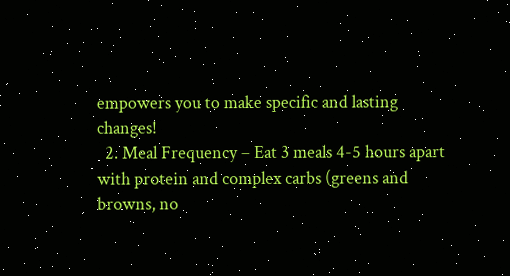empowers you to make specific and lasting changes!
  2. Meal Frequency – Eat 3 meals 4-5 hours apart with protein and complex carbs (greens and browns, no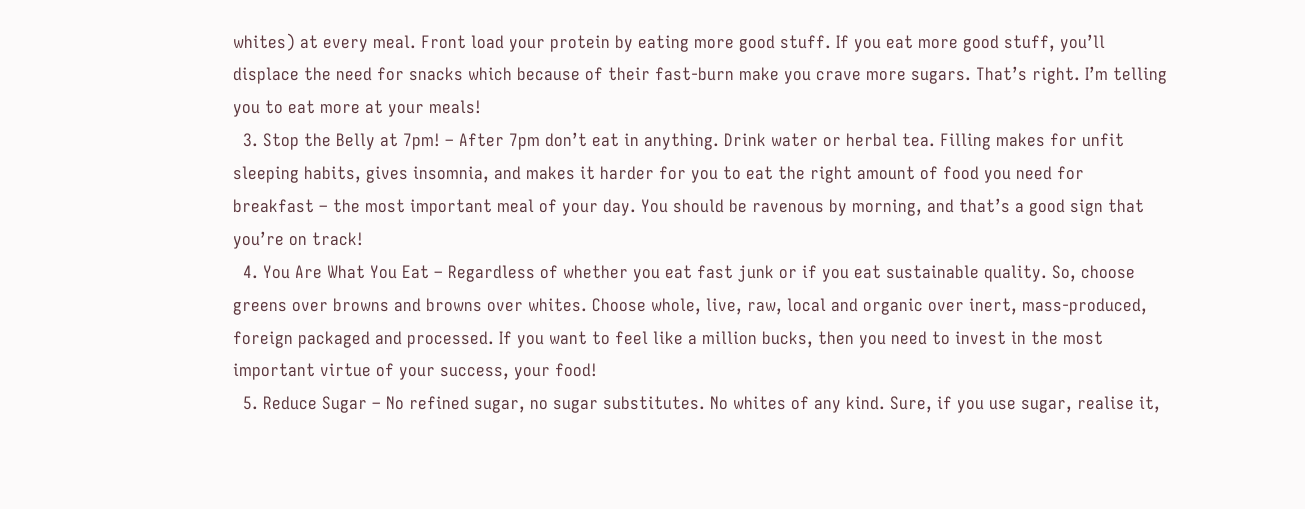whites) at every meal. Front load your protein by eating more good stuff. If you eat more good stuff, you’ll displace the need for snacks which because of their fast-burn make you crave more sugars. That’s right. I’m telling you to eat more at your meals!
  3. Stop the Belly at 7pm! – After 7pm don’t eat in anything. Drink water or herbal tea. Filling makes for unfit sleeping habits, gives insomnia, and makes it harder for you to eat the right amount of food you need for breakfast – the most important meal of your day. You should be ravenous by morning, and that’s a good sign that you’re on track!
  4. You Are What You Eat – Regardless of whether you eat fast junk or if you eat sustainable quality. So, choose greens over browns and browns over whites. Choose whole, live, raw, local and organic over inert, mass-produced, foreign packaged and processed. If you want to feel like a million bucks, then you need to invest in the most important virtue of your success, your food!
  5. Reduce Sugar – No refined sugar, no sugar substitutes. No whites of any kind. Sure, if you use sugar, realise it,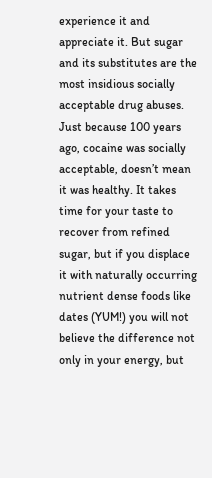experience it and appreciate it. But sugar and its substitutes are the most insidious socially acceptable drug abuses. Just because 100 years ago, cocaine was socially acceptable, doesn’t mean it was healthy. It takes time for your taste to recover from refined sugar, but if you displace it with naturally occurring nutrient dense foods like dates (YUM!) you will not believe the difference not only in your energy, but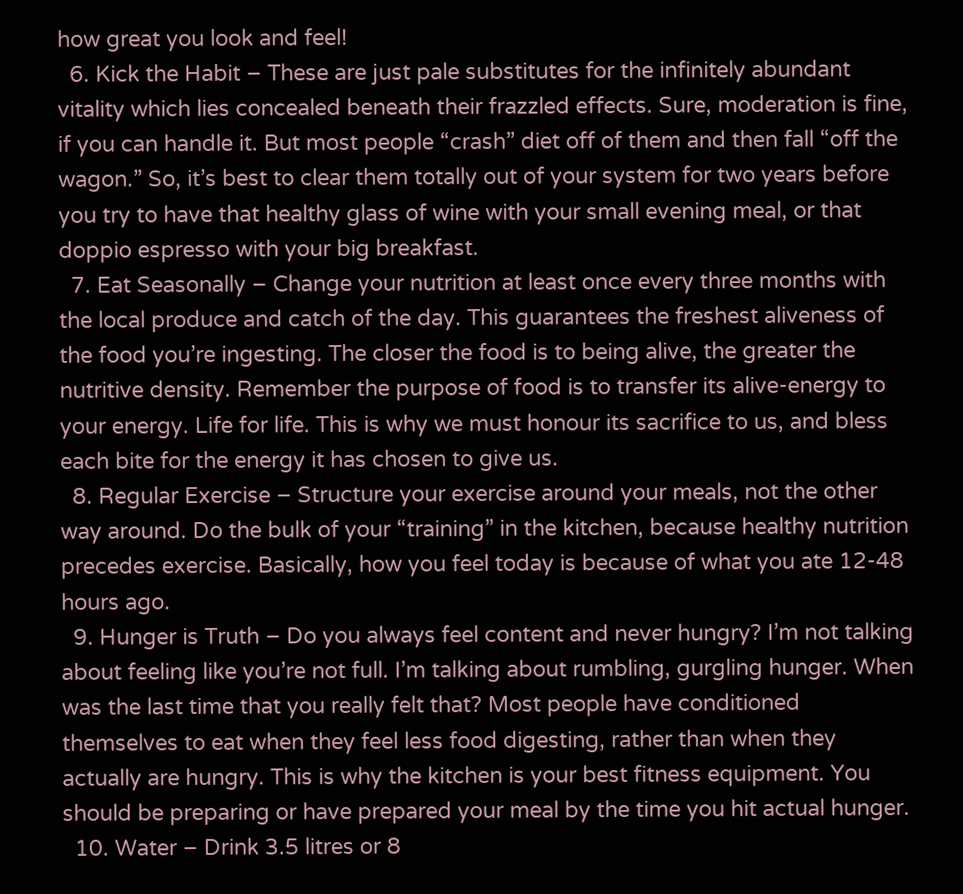how great you look and feel!
  6. Kick the Habit – These are just pale substitutes for the infinitely abundant vitality which lies concealed beneath their frazzled effects. Sure, moderation is fine, if you can handle it. But most people “crash” diet off of them and then fall “off the wagon.” So, it’s best to clear them totally out of your system for two years before you try to have that healthy glass of wine with your small evening meal, or that doppio espresso with your big breakfast.
  7. Eat Seasonally – Change your nutrition at least once every three months with the local produce and catch of the day. This guarantees the freshest aliveness of the food you’re ingesting. The closer the food is to being alive, the greater the nutritive density. Remember the purpose of food is to transfer its alive-energy to your energy. Life for life. This is why we must honour its sacrifice to us, and bless each bite for the energy it has chosen to give us.
  8. Regular Exercise – Structure your exercise around your meals, not the other way around. Do the bulk of your “training” in the kitchen, because healthy nutrition precedes exercise. Basically, how you feel today is because of what you ate 12-48 hours ago.
  9. Hunger is Truth – Do you always feel content and never hungry? I’m not talking about feeling like you’re not full. I’m talking about rumbling, gurgling hunger. When was the last time that you really felt that? Most people have conditioned themselves to eat when they feel less food digesting, rather than when they actually are hungry. This is why the kitchen is your best fitness equipment. You should be preparing or have prepared your meal by the time you hit actual hunger.
  10. Water – Drink 3.5 litres or 8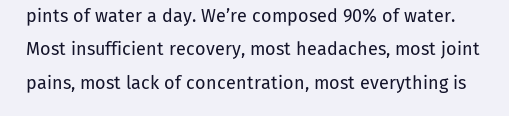pints of water a day. We’re composed 90% of water. Most insufficient recovery, most headaches, most joint pains, most lack of concentration, most everything is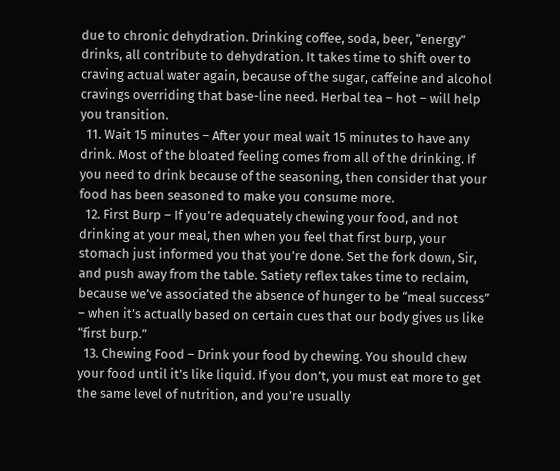due to chronic dehydration. Drinking coffee, soda, beer, “energy” drinks, all contribute to dehydration. It takes time to shift over to craving actual water again, because of the sugar, caffeine and alcohol cravings overriding that base-line need. Herbal tea – hot – will help you transition.
  11. Wait 15 minutes – After your meal wait 15 minutes to have any drink. Most of the bloated feeling comes from all of the drinking. If you need to drink because of the seasoning, then consider that your food has been seasoned to make you consume more.
  12. First Burp – If you’re adequately chewing your food, and not drinking at your meal, then when you feel that first burp, your stomach just informed you that you’re done. Set the fork down, Sir, and push away from the table. Satiety reflex takes time to reclaim, because we’ve associated the absence of hunger to be “meal success” – when it’s actually based on certain cues that our body gives us like “first burp.”
  13. Chewing Food – Drink your food by chewing. You should chew your food until it’s like liquid. If you don’t, you must eat more to get the same level of nutrition, and you’re usually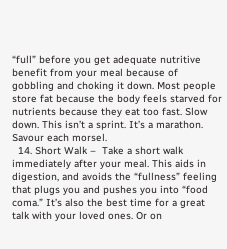“full” before you get adequate nutritive benefit from your meal because of gobbling and choking it down. Most people store fat because the body feels starved for nutrients because they eat too fast. Slow down. This isn’t a sprint. It’s a marathon. Savour each morsel.
  14. Short Walk –  Take a short walk immediately after your meal. This aids in digestion, and avoids the “fullness” feeling that plugs you and pushes you into “food coma.” It’s also the best time for a great talk with your loved ones. Or on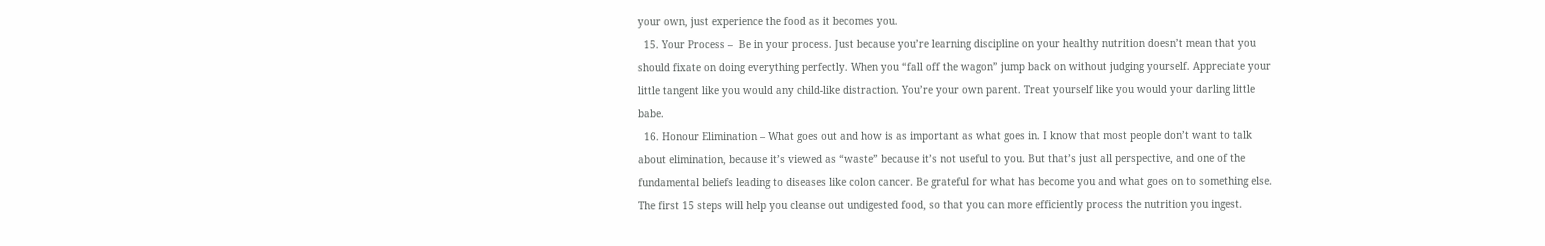your own, just experience the food as it becomes you.
  15. Your Process –  Be in your process. Just because you’re learning discipline on your healthy nutrition doesn’t mean that you should fixate on doing everything perfectly. When you “fall off the wagon” jump back on without judging yourself. Appreciate your little tangent like you would any child-like distraction. You’re your own parent. Treat yourself like you would your darling little babe.
  16. Honour Elimination – What goes out and how is as important as what goes in. I know that most people don’t want to talk about elimination, because it’s viewed as “waste” because it’s not useful to you. But that’s just all perspective, and one of the fundamental beliefs leading to diseases like colon cancer. Be grateful for what has become you and what goes on to something else. The first 15 steps will help you cleanse out undigested food, so that you can more efficiently process the nutrition you ingest.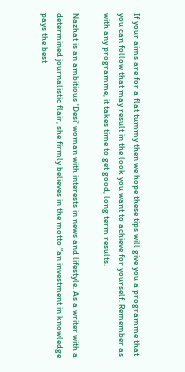If your aims are for a flat tummy then we hope these tips will give you a programme that you can follow that may result in the look you want to achieve for yourself. Remember as with any programme, it takes time to get good, long term results.

Nazhat is an ambitious 'Desi' woman with interests in news and lifestyle. As a writer with a determined journalistic flair, she firmly believes in the motto "an investment in knowledge pays the best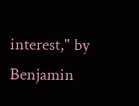interest," by Benjamin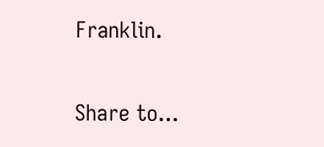Franklin.

Share to...